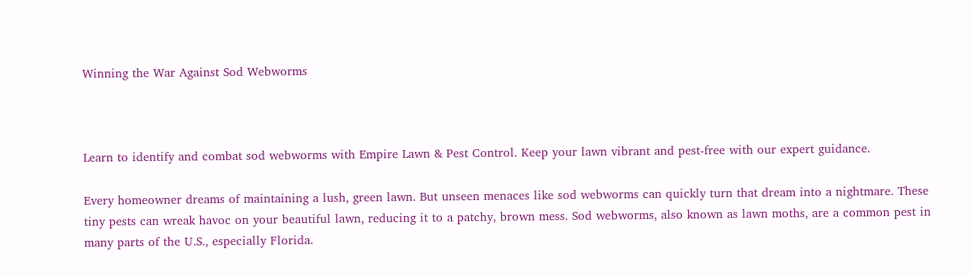Winning the War Against Sod Webworms



Learn to identify and combat sod webworms with Empire Lawn & Pest Control. Keep your lawn vibrant and pest-free with our expert guidance.

Every homeowner dreams of maintaining a lush, green lawn. But unseen menaces like sod webworms can quickly turn that dream into a nightmare. These tiny pests can wreak havoc on your beautiful lawn, reducing it to a patchy, brown mess. Sod webworms, also known as lawn moths, are a common pest in many parts of the U.S., especially Florida.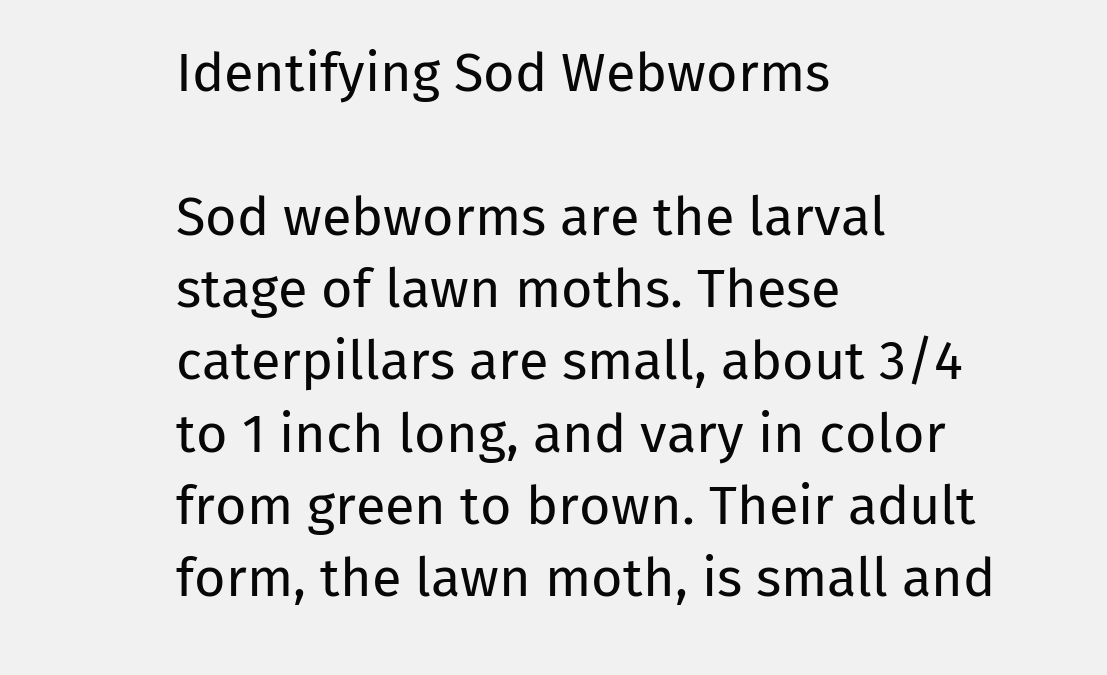Identifying Sod Webworms

Sod webworms are the larval stage of lawn moths. These caterpillars are small, about 3/4 to 1 inch long, and vary in color from green to brown. Their adult form, the lawn moth, is small and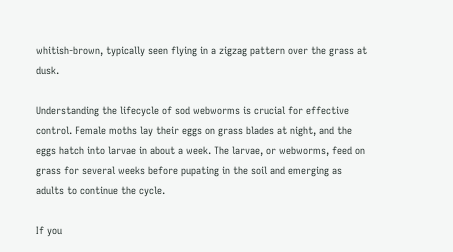whitish-brown, typically seen flying in a zigzag pattern over the grass at dusk.

Understanding the lifecycle of sod webworms is crucial for effective control. Female moths lay their eggs on grass blades at night, and the eggs hatch into larvae in about a week. The larvae, or webworms, feed on grass for several weeks before pupating in the soil and emerging as adults to continue the cycle.

If you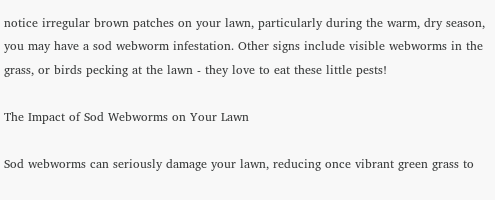notice irregular brown patches on your lawn, particularly during the warm, dry season, you may have a sod webworm infestation. Other signs include visible webworms in the grass, or birds pecking at the lawn - they love to eat these little pests!

The Impact of Sod Webworms on Your Lawn

Sod webworms can seriously damage your lawn, reducing once vibrant green grass to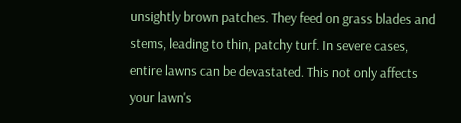unsightly brown patches. They feed on grass blades and stems, leading to thin, patchy turf. In severe cases, entire lawns can be devastated. This not only affects your lawn's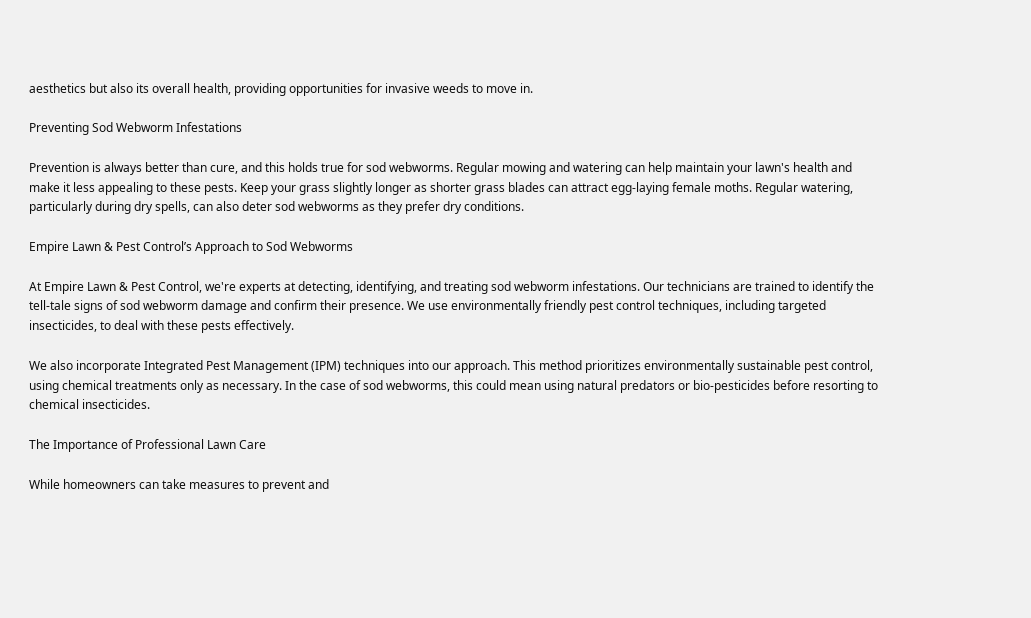aesthetics but also its overall health, providing opportunities for invasive weeds to move in.

Preventing Sod Webworm Infestations

Prevention is always better than cure, and this holds true for sod webworms. Regular mowing and watering can help maintain your lawn's health and make it less appealing to these pests. Keep your grass slightly longer as shorter grass blades can attract egg-laying female moths. Regular watering, particularly during dry spells, can also deter sod webworms as they prefer dry conditions.

Empire Lawn & Pest Control’s Approach to Sod Webworms

At Empire Lawn & Pest Control, we're experts at detecting, identifying, and treating sod webworm infestations. Our technicians are trained to identify the tell-tale signs of sod webworm damage and confirm their presence. We use environmentally friendly pest control techniques, including targeted insecticides, to deal with these pests effectively.

We also incorporate Integrated Pest Management (IPM) techniques into our approach. This method prioritizes environmentally sustainable pest control, using chemical treatments only as necessary. In the case of sod webworms, this could mean using natural predators or bio-pesticides before resorting to chemical insecticides.

The Importance of Professional Lawn Care

While homeowners can take measures to prevent and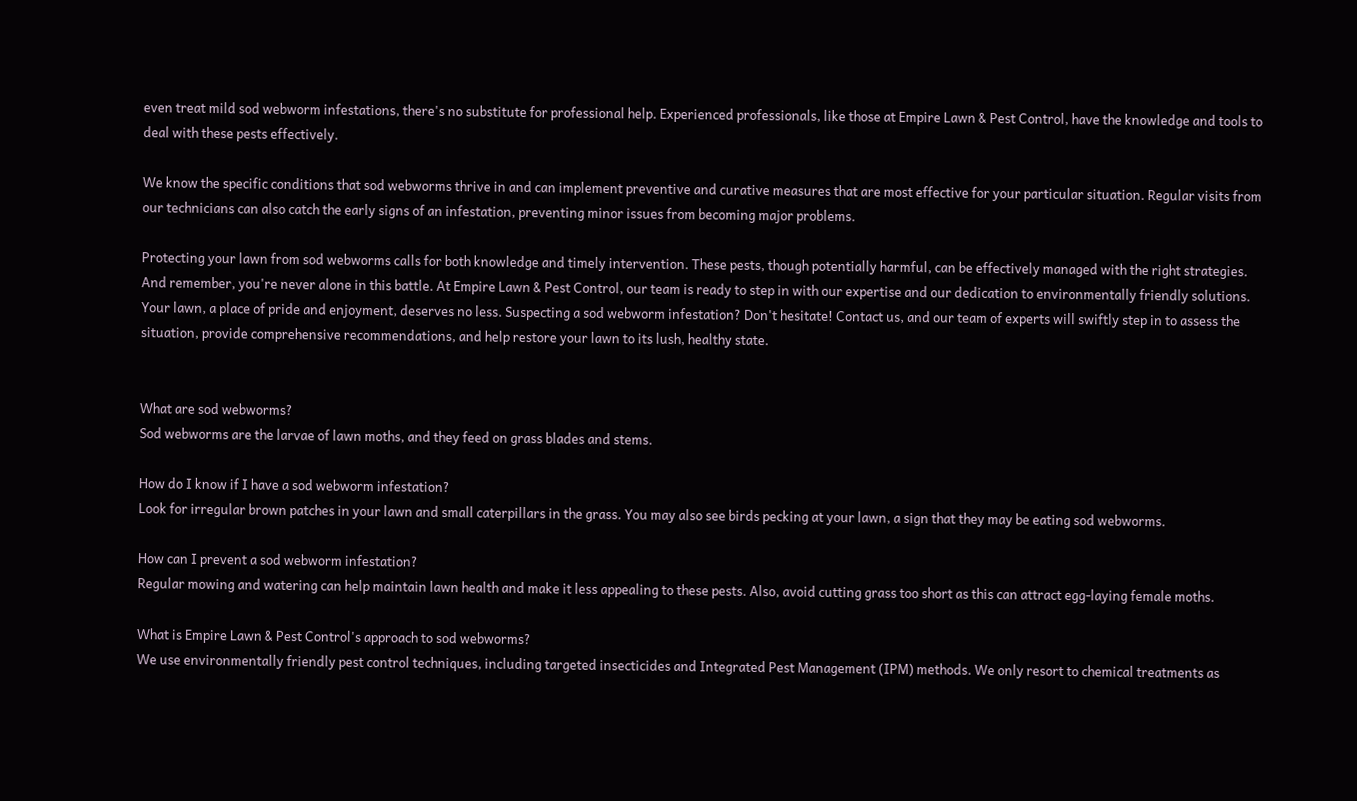even treat mild sod webworm infestations, there's no substitute for professional help. Experienced professionals, like those at Empire Lawn & Pest Control, have the knowledge and tools to deal with these pests effectively.

We know the specific conditions that sod webworms thrive in and can implement preventive and curative measures that are most effective for your particular situation. Regular visits from our technicians can also catch the early signs of an infestation, preventing minor issues from becoming major problems.

Protecting your lawn from sod webworms calls for both knowledge and timely intervention. These pests, though potentially harmful, can be effectively managed with the right strategies. And remember, you're never alone in this battle. At Empire Lawn & Pest Control, our team is ready to step in with our expertise and our dedication to environmentally friendly solutions. Your lawn, a place of pride and enjoyment, deserves no less. Suspecting a sod webworm infestation? Don't hesitate! Contact us, and our team of experts will swiftly step in to assess the situation, provide comprehensive recommendations, and help restore your lawn to its lush, healthy state.


What are sod webworms?
Sod webworms are the larvae of lawn moths, and they feed on grass blades and stems.

How do I know if I have a sod webworm infestation?
Look for irregular brown patches in your lawn and small caterpillars in the grass. You may also see birds pecking at your lawn, a sign that they may be eating sod webworms.

How can I prevent a sod webworm infestation?
Regular mowing and watering can help maintain lawn health and make it less appealing to these pests. Also, avoid cutting grass too short as this can attract egg-laying female moths.

What is Empire Lawn & Pest Control's approach to sod webworms?
We use environmentally friendly pest control techniques, including targeted insecticides and Integrated Pest Management (IPM) methods. We only resort to chemical treatments as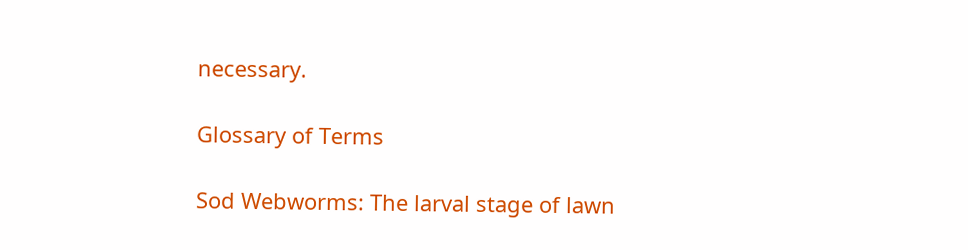necessary.

Glossary of Terms

Sod Webworms: The larval stage of lawn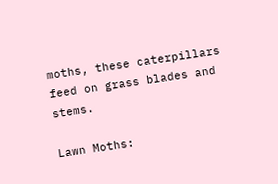moths, these caterpillars feed on grass blades and stems.

Lawn Moths: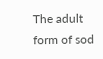The adult form of sod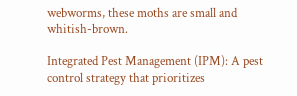webworms, these moths are small and whitish-brown.

Integrated Pest Management (IPM): A pest control strategy that prioritizes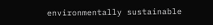environmentally sustainable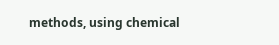methods, using chemical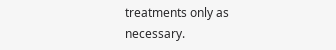treatments only as necessary.